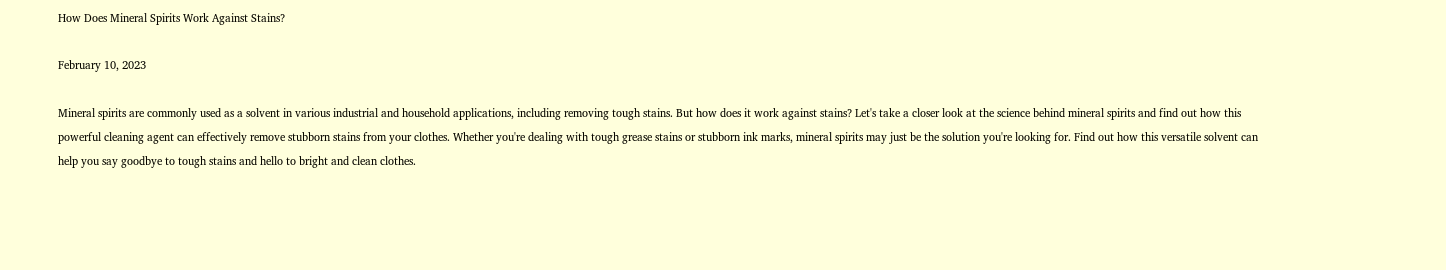How Does Mineral Spirits Work Against Stains?

February 10, 2023

Mineral spirits are commonly used as a solvent in various industrial and household applications, including removing tough stains. But how does it work against stains? Let's take a closer look at the science behind mineral spirits and find out how this powerful cleaning agent can effectively remove stubborn stains from your clothes. Whether you're dealing with tough grease stains or stubborn ink marks, mineral spirits may just be the solution you're looking for. Find out how this versatile solvent can help you say goodbye to tough stains and hello to bright and clean clothes.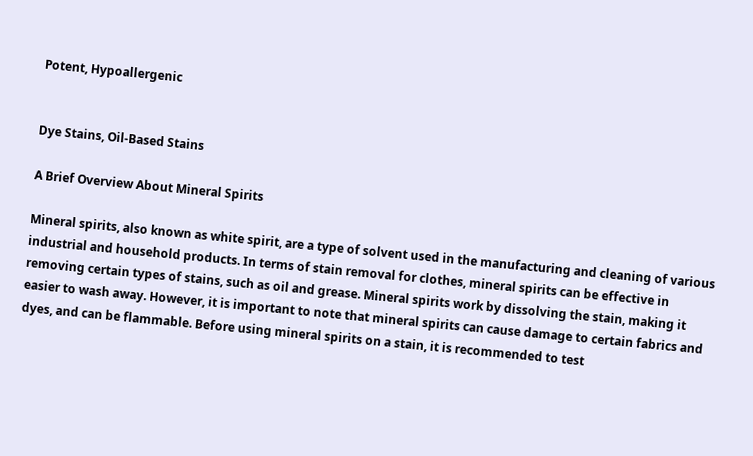Potent, Hypoallergenic


Dye Stains, Oil-Based Stains

A Brief Overview About Mineral Spirits

Mineral spirits, also known as white spirit, are a type of solvent used in the manufacturing and cleaning of various industrial and household products. In terms of stain removal for clothes, mineral spirits can be effective in removing certain types of stains, such as oil and grease. Mineral spirits work by dissolving the stain, making it easier to wash away. However, it is important to note that mineral spirits can cause damage to certain fabrics and dyes, and can be flammable. Before using mineral spirits on a stain, it is recommended to test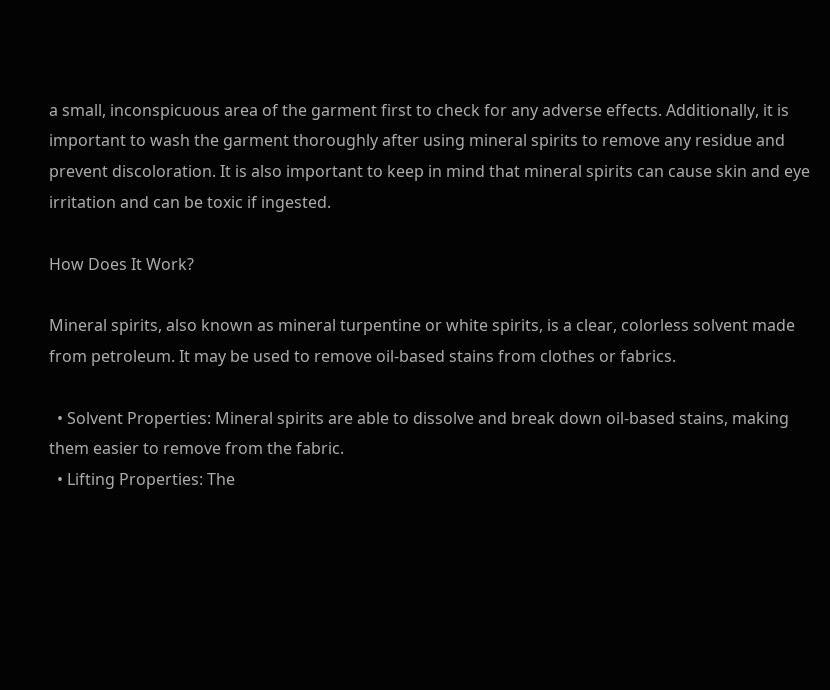a small, inconspicuous area of the garment first to check for any adverse effects. Additionally, it is important to wash the garment thoroughly after using mineral spirits to remove any residue and prevent discoloration. It is also important to keep in mind that mineral spirits can cause skin and eye irritation and can be toxic if ingested.

How Does It Work?

Mineral spirits, also known as mineral turpentine or white spirits, is a clear, colorless solvent made from petroleum. It may be used to remove oil-based stains from clothes or fabrics.

  • Solvent Properties: Mineral spirits are able to dissolve and break down oil-based stains, making them easier to remove from the fabric.
  • Lifting Properties: The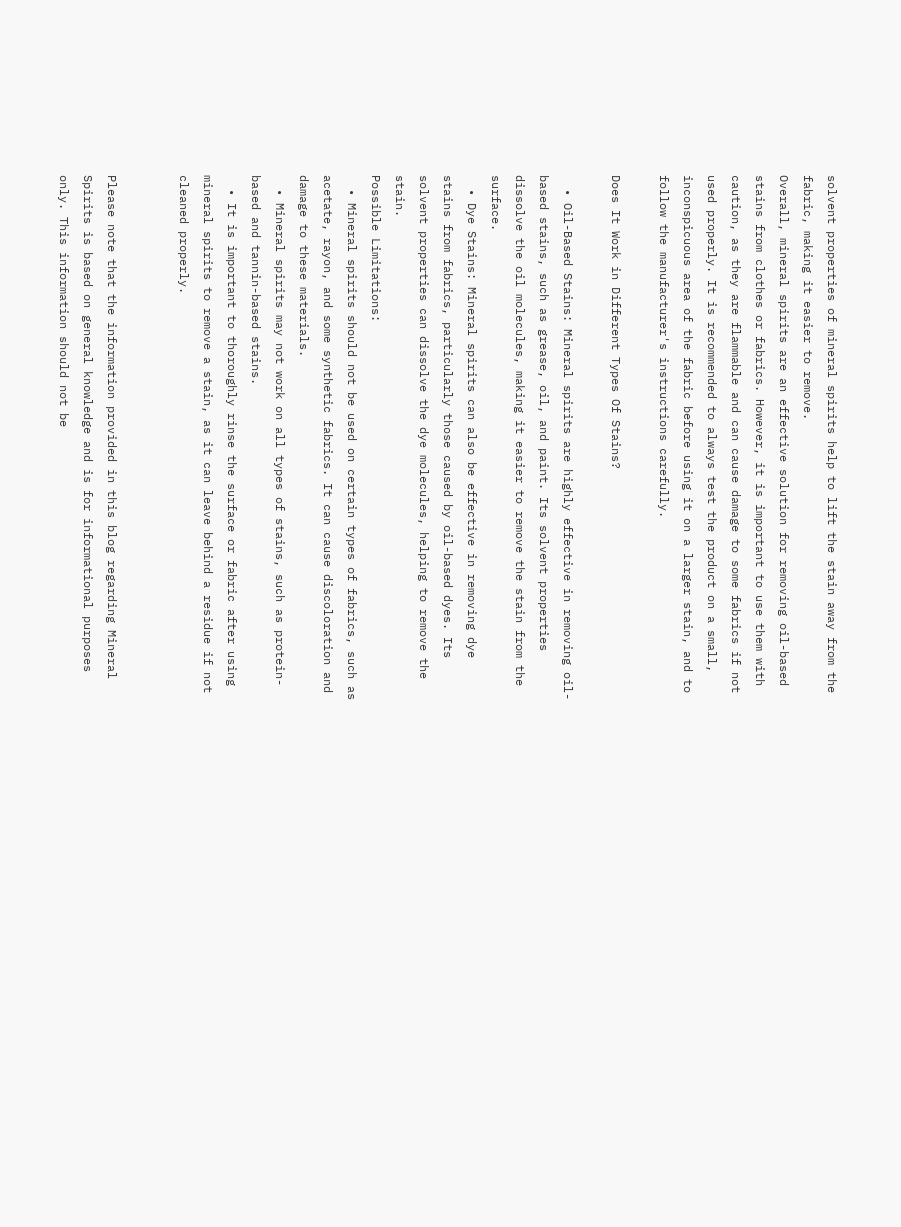solvent properties of mineral spirits help to lift the stain away from the fabric, making it easier to remove.
Overall, mineral spirits are an effective solution for removing oil-based stains from clothes or fabrics. However, it is important to use them with caution, as they are flammable and can cause damage to some fabrics if not used properly. It is recommended to always test the product on a small, inconspicuous area of the fabric before using it on a larger stain, and to follow the manufacturer's instructions carefully.

Does It Work in Different Types Of Stains?

  • Oil-Based Stains: Mineral spirits are highly effective in removing oil-based stains, such as grease, oil, and paint. Its solvent properties dissolve the oil molecules, making it easier to remove the stain from the surface.
  • Dye Stains: Mineral spirits can also be effective in removing dye stains from fabrics, particularly those caused by oil-based dyes. Its solvent properties can dissolve the dye molecules, helping to remove the stain.
Possible Limitations:
  • Mineral spirits should not be used on certain types of fabrics, such as acetate, rayon, and some synthetic fabrics. It can cause discoloration and damage to these materials.
  • Mineral spirits may not work on all types of stains, such as protein-based and tannin-based stains.
  • It is important to thoroughly rinse the surface or fabric after using mineral spirits to remove a stain, as it can leave behind a residue if not cleaned properly.


Please note that the information provided in this blog regarding Mineral Spirits is based on general knowledge and is for informational purposes only. This information should not be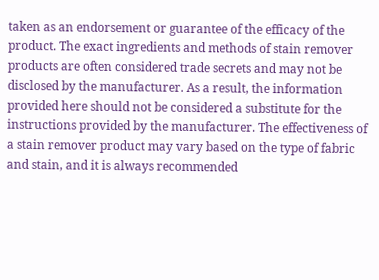taken as an endorsement or guarantee of the efficacy of the product. The exact ingredients and methods of stain remover products are often considered trade secrets and may not be disclosed by the manufacturer. As a result, the information provided here should not be considered a substitute for the instructions provided by the manufacturer. The effectiveness of a stain remover product may vary based on the type of fabric and stain, and it is always recommended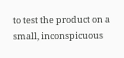to test the product on a small, inconspicuous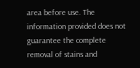area before use. The information provided does not guarantee the complete removal of stains and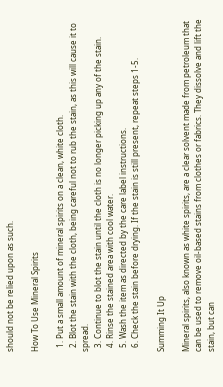should not be relied upon as such.

How To Use Mineral Spirits

  1. Put a small amount of mineral spirits on a clean, white cloth.
  2. Blot the stain with the cloth, being careful not to rub the stain, as this will cause it to spread.
  3. Continue to blot the stain until the cloth is no longer picking up any of the stain.
  4. Rinse the stained area with cool water.
  5. Wash the item as directed by the care label instructions.
  6. Check the stain before drying. If the stain is still present, repeat steps 1-5.

Summing It Up

Mineral spirits, also known as white spirits, are a clear solvent made from petroleum that can be used to remove oil-based stains from clothes or fabrics. They dissolve and lift the stain, but can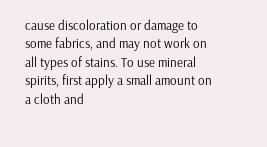cause discoloration or damage to some fabrics, and may not work on all types of stains. To use mineral spirits, first apply a small amount on a cloth and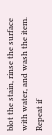blot the stain, rinse the surface with water, and wash the item. Repeat if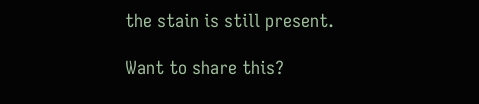the stain is still present.

Want to share this?